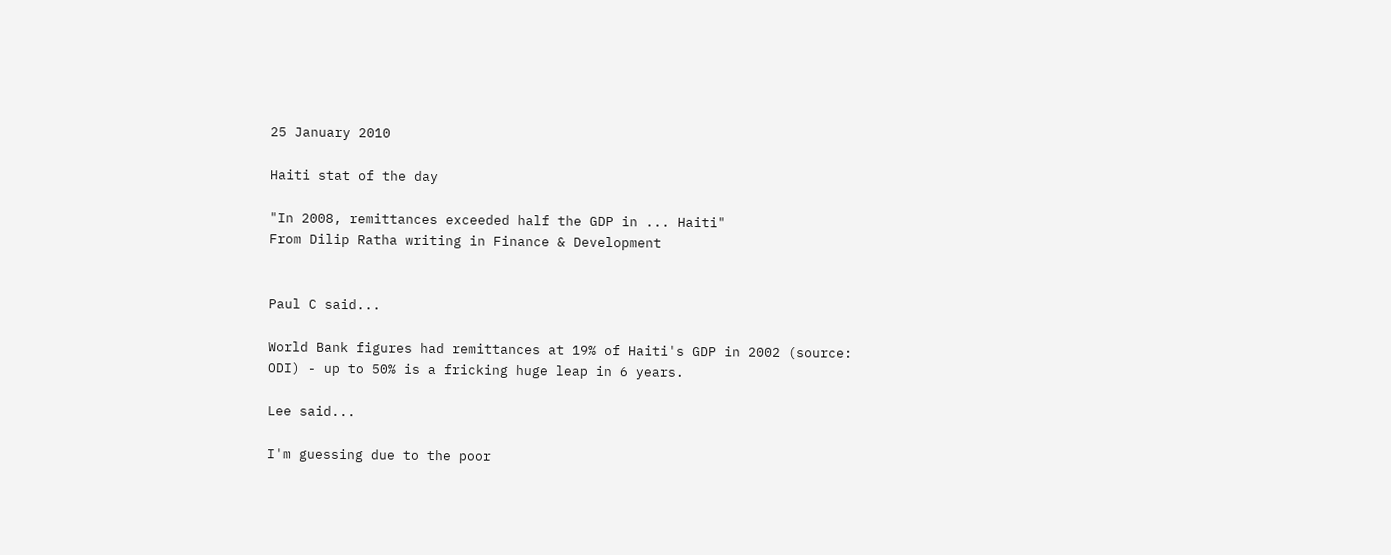25 January 2010

Haiti stat of the day

"In 2008, remittances exceeded half the GDP in ... Haiti"
From Dilip Ratha writing in Finance & Development


Paul C said...

World Bank figures had remittances at 19% of Haiti's GDP in 2002 (source: ODI) - up to 50% is a fricking huge leap in 6 years.

Lee said...

I'm guessing due to the poor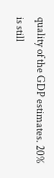quality of the GDP estimates. 20% is still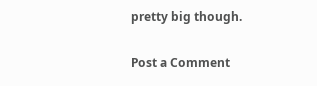pretty big though.

Post a Comment